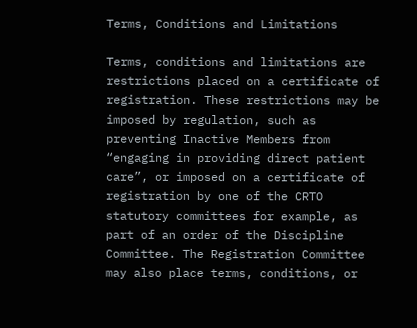Terms, Conditions and Limitations

Terms, conditions and limitations are restrictions placed on a certificate of registration. These restrictions may be imposed by regulation, such as preventing Inactive Members from “engaging in providing direct patient care”, or imposed on a certificate of registration by one of the CRTO statutory committees for example, as part of an order of the Discipline Committee. The Registration Committee may also place terms, conditions, or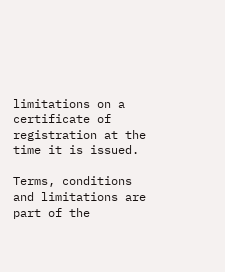limitations on a certificate of registration at the time it is issued.

Terms, conditions and limitations are part of the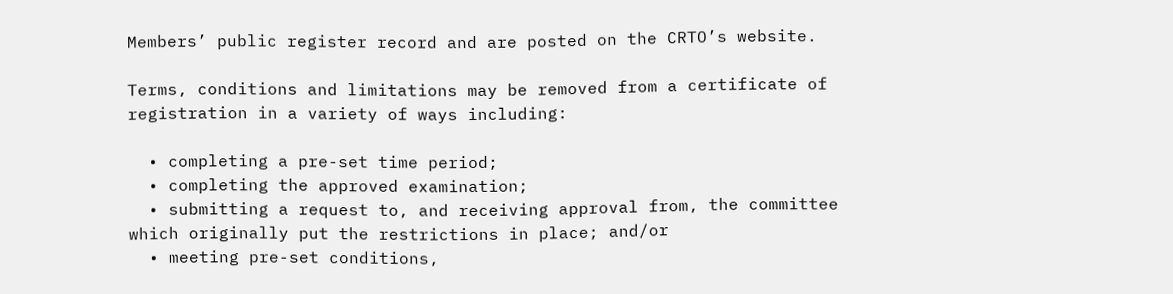Members’ public register record and are posted on the CRTO’s website.

Terms, conditions and limitations may be removed from a certificate of registration in a variety of ways including:

  • completing a pre-set time period;
  • completing the approved examination;
  • submitting a request to, and receiving approval from, the committee which originally put the restrictions in place; and/or
  • meeting pre-set conditions,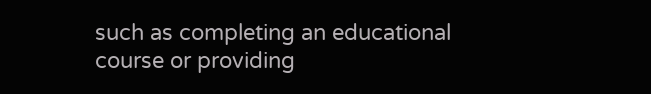such as completing an educational course or providing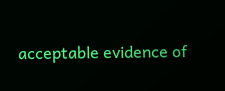acceptable evidence of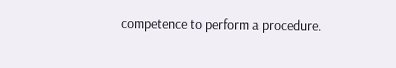competence to perform a procedure.